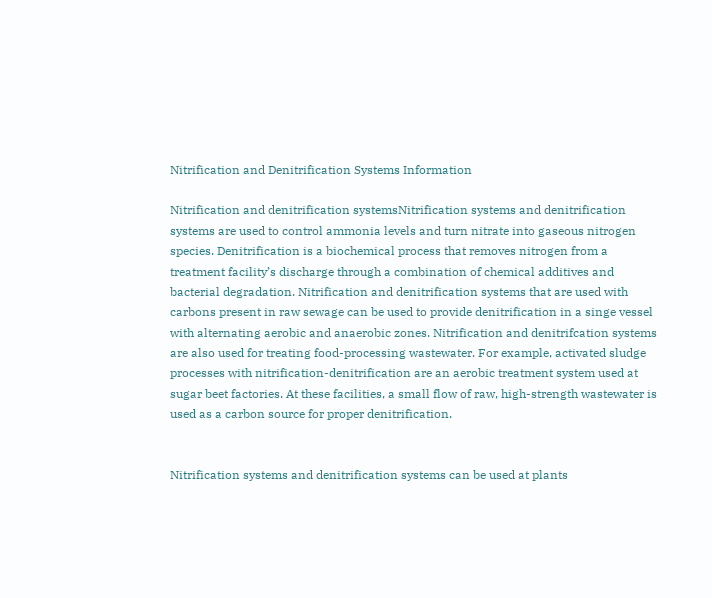Nitrification and Denitrification Systems Information

Nitrification and denitrification systemsNitrification systems and denitrification systems are used to control ammonia levels and turn nitrate into gaseous nitrogen species. Denitrification is a biochemical process that removes nitrogen from a treatment facility’s discharge through a combination of chemical additives and bacterial degradation. Nitrification and denitrification systems that are used with carbons present in raw sewage can be used to provide denitrification in a singe vessel with alternating aerobic and anaerobic zones. Nitrification and denitrifcation systems are also used for treating food-processing wastewater. For example, activated sludge processes with nitrification-denitrification are an aerobic treatment system used at sugar beet factories. At these facilities, a small flow of raw, high-strength wastewater is used as a carbon source for proper denitrification.


Nitrification systems and denitrification systems can be used at plants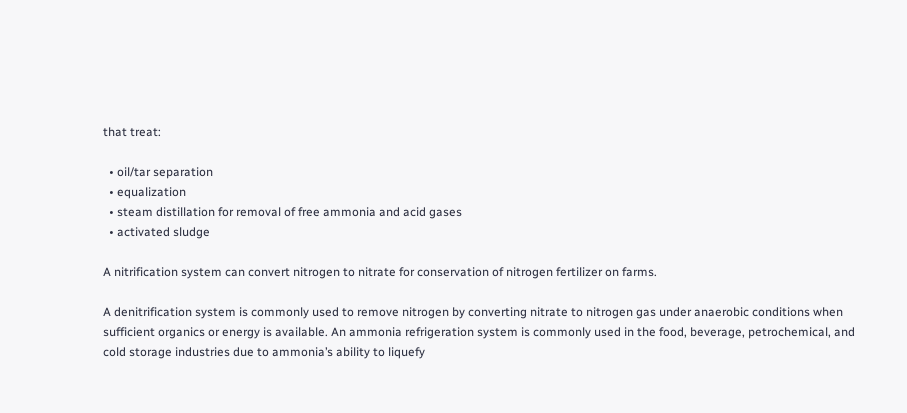that treat:

  • oil/tar separation
  • equalization
  • steam distillation for removal of free ammonia and acid gases
  • activated sludge

A nitrification system can convert nitrogen to nitrate for conservation of nitrogen fertilizer on farms.

A denitrification system is commonly used to remove nitrogen by converting nitrate to nitrogen gas under anaerobic conditions when sufficient organics or energy is available. An ammonia refrigeration system is commonly used in the food, beverage, petrochemical, and cold storage industries due to ammonia’s ability to liquefy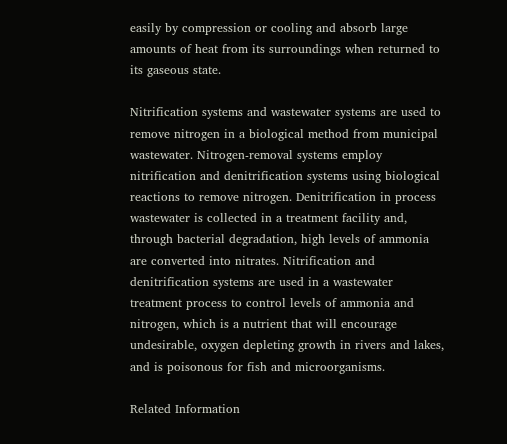easily by compression or cooling and absorb large amounts of heat from its surroundings when returned to its gaseous state.

Nitrification systems and wastewater systems are used to remove nitrogen in a biological method from municipal wastewater. Nitrogen-removal systems employ nitrification and denitrification systems using biological reactions to remove nitrogen. Denitrification in process wastewater is collected in a treatment facility and, through bacterial degradation, high levels of ammonia are converted into nitrates. Nitrification and denitrification systems are used in a wastewater treatment process to control levels of ammonia and nitrogen, which is a nutrient that will encourage undesirable, oxygen depleting growth in rivers and lakes, and is poisonous for fish and microorganisms.

Related Information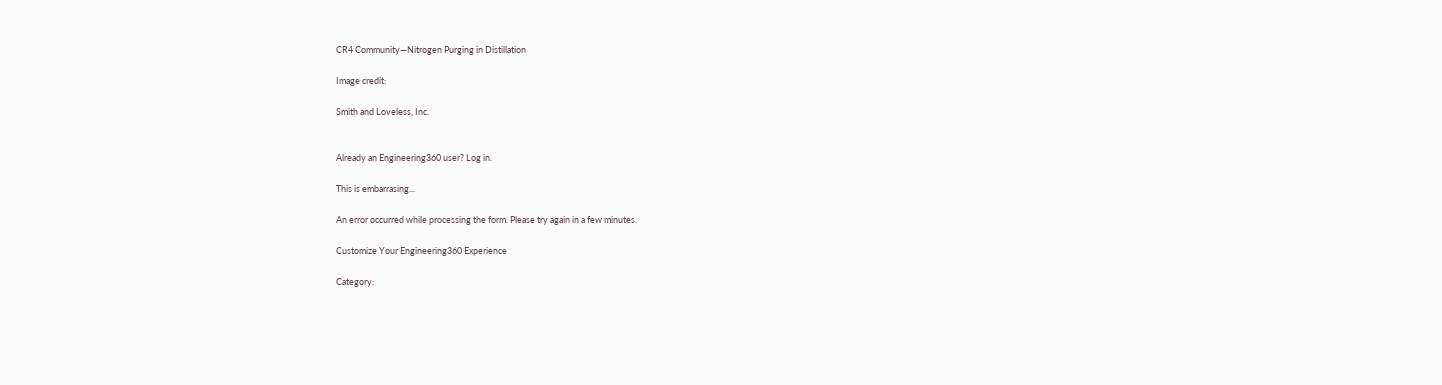CR4 Community—Nitrogen Purging in Distillation

Image credit:

Smith and Loveless, Inc.


Already an Engineering360 user? Log in.

This is embarrasing...

An error occurred while processing the form. Please try again in a few minutes.

Customize Your Engineering360 Experience

Category: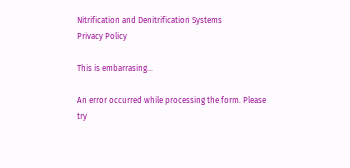Nitrification and Denitrification Systems
Privacy Policy

This is embarrasing...

An error occurred while processing the form. Please try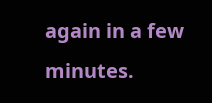again in a few minutes.